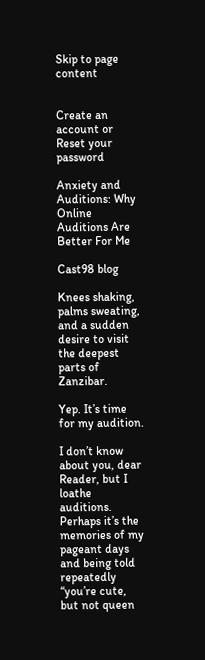Skip to page content


Create an account or Reset your password

Anxiety and Auditions: Why Online Auditions Are Better For Me

Cast98 blog

Knees shaking, palms sweating, and a sudden desire to visit the deepest parts of Zanzibar.

Yep. It’s time for my audition.

I don’t know about you, dear Reader, but I loathe auditions. Perhaps it’s the memories of my pageant days and being told repeatedly “you’re cute, but not queen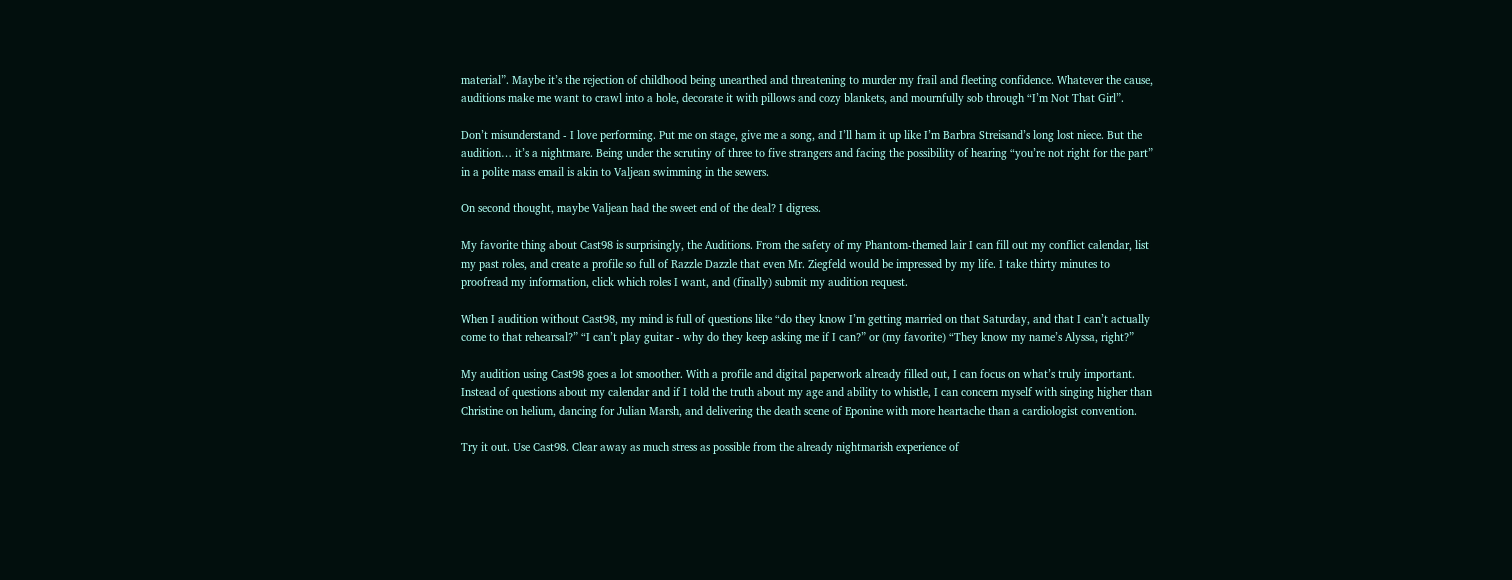material”. Maybe it’s the rejection of childhood being unearthed and threatening to murder my frail and fleeting confidence. Whatever the cause, auditions make me want to crawl into a hole, decorate it with pillows and cozy blankets, and mournfully sob through “I’m Not That Girl”.

Don’t misunderstand - I love performing. Put me on stage, give me a song, and I’ll ham it up like I’m Barbra Streisand’s long lost niece. But the audition… it’s a nightmare. Being under the scrutiny of three to five strangers and facing the possibility of hearing “you’re not right for the part” in a polite mass email is akin to Valjean swimming in the sewers.

On second thought, maybe Valjean had the sweet end of the deal? I digress.

My favorite thing about Cast98 is surprisingly, the Auditions. From the safety of my Phantom-themed lair I can fill out my conflict calendar, list my past roles, and create a profile so full of Razzle Dazzle that even Mr. Ziegfeld would be impressed by my life. I take thirty minutes to proofread my information, click which roles I want, and (finally) submit my audition request.

When I audition without Cast98, my mind is full of questions like “do they know I’m getting married on that Saturday, and that I can’t actually come to that rehearsal?” “I can’t play guitar - why do they keep asking me if I can?” or (my favorite) “They know my name’s Alyssa, right?”

My audition using Cast98 goes a lot smoother. With a profile and digital paperwork already filled out, I can focus on what’s truly important. Instead of questions about my calendar and if I told the truth about my age and ability to whistle, I can concern myself with singing higher than Christine on helium, dancing for Julian Marsh, and delivering the death scene of Eponine with more heartache than a cardiologist convention.

Try it out. Use Cast98. Clear away as much stress as possible from the already nightmarish experience of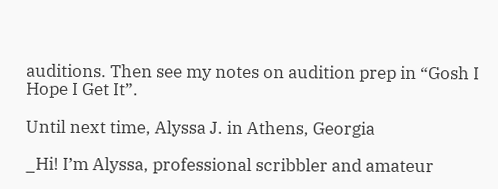auditions. Then see my notes on audition prep in “Gosh I Hope I Get It”.

Until next time, Alyssa J. in Athens, Georgia

_Hi! I’m Alyssa, professional scribbler and amateur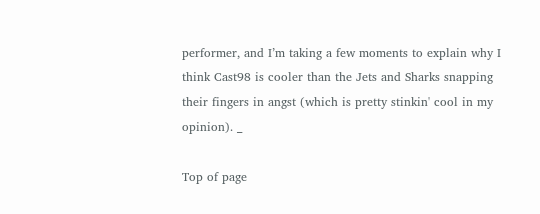performer, and I’m taking a few moments to explain why I think Cast98 is cooler than the Jets and Sharks snapping their fingers in angst (which is pretty stinkin' cool in my opinion). _

Top of page